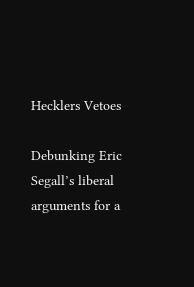Hecklers Vetoes

Debunking Eric Segall’s liberal arguments for a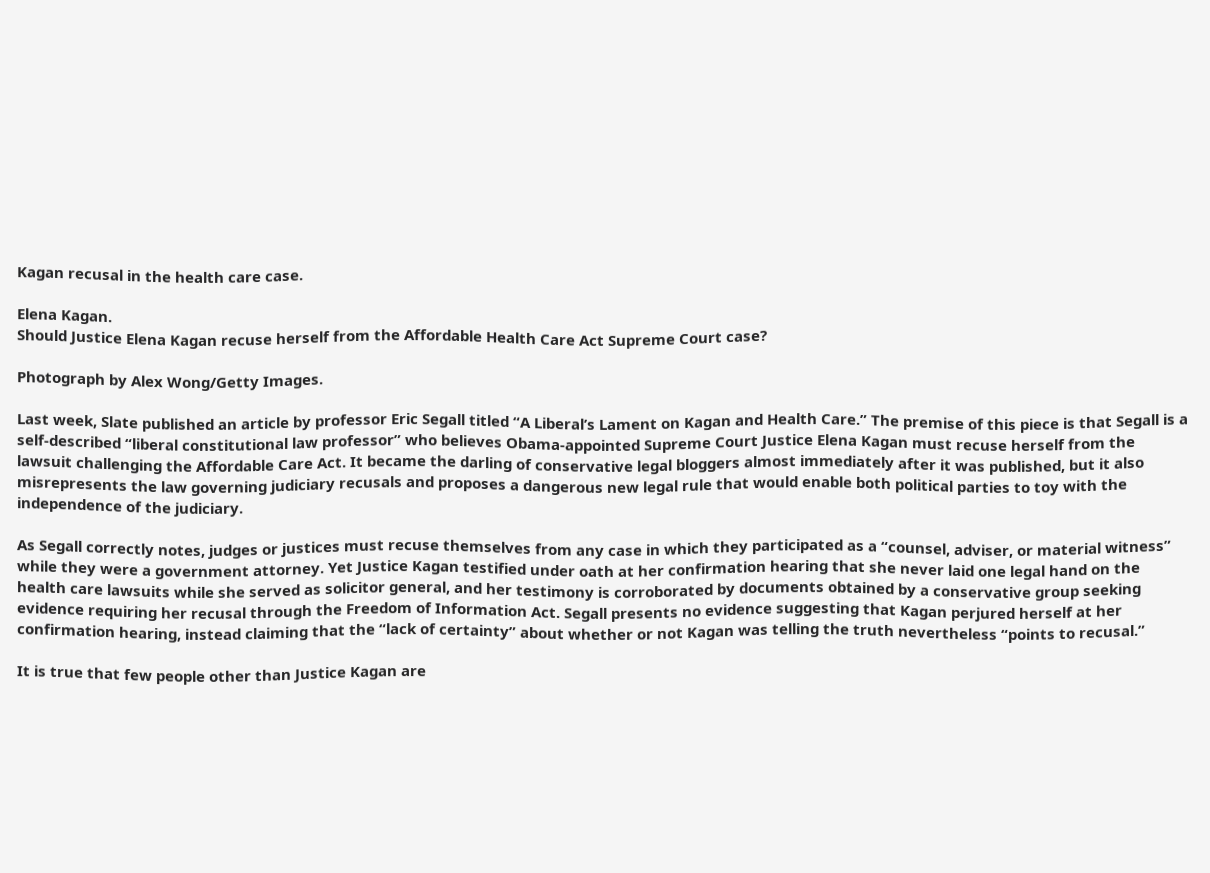Kagan recusal in the health care case.

Elena Kagan.
Should Justice Elena Kagan recuse herself from the Affordable Health Care Act Supreme Court case?

Photograph by Alex Wong/Getty Images.

Last week, Slate published an article by professor Eric Segall titled “A Liberal’s Lament on Kagan and Health Care.” The premise of this piece is that Segall is a self-described “liberal constitutional law professor” who believes Obama-appointed Supreme Court Justice Elena Kagan must recuse herself from the lawsuit challenging the Affordable Care Act. It became the darling of conservative legal bloggers almost immediately after it was published, but it also misrepresents the law governing judiciary recusals and proposes a dangerous new legal rule that would enable both political parties to toy with the independence of the judiciary.

As Segall correctly notes, judges or justices must recuse themselves from any case in which they participated as a “counsel, adviser, or material witness” while they were a government attorney. Yet Justice Kagan testified under oath at her confirmation hearing that she never laid one legal hand on the health care lawsuits while she served as solicitor general, and her testimony is corroborated by documents obtained by a conservative group seeking evidence requiring her recusal through the Freedom of Information Act. Segall presents no evidence suggesting that Kagan perjured herself at her confirmation hearing, instead claiming that the “lack of certainty” about whether or not Kagan was telling the truth nevertheless “points to recusal.”

It is true that few people other than Justice Kagan are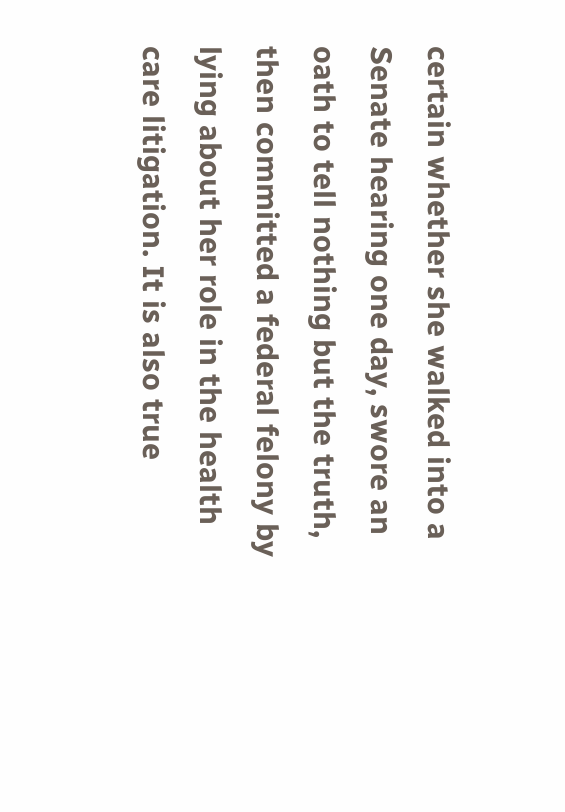certain whether she walked into a Senate hearing one day, swore an oath to tell nothing but the truth, then committed a federal felony by lying about her role in the health care litigation. It is also true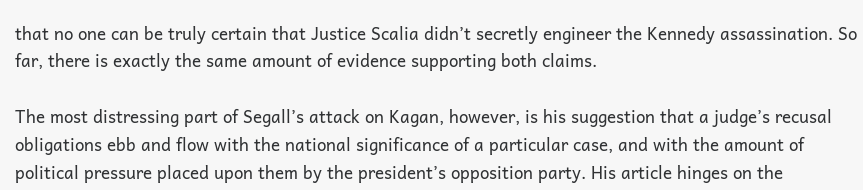that no one can be truly certain that Justice Scalia didn’t secretly engineer the Kennedy assassination. So far, there is exactly the same amount of evidence supporting both claims.

The most distressing part of Segall’s attack on Kagan, however, is his suggestion that a judge’s recusal obligations ebb and flow with the national significance of a particular case, and with the amount of political pressure placed upon them by the president’s opposition party. His article hinges on the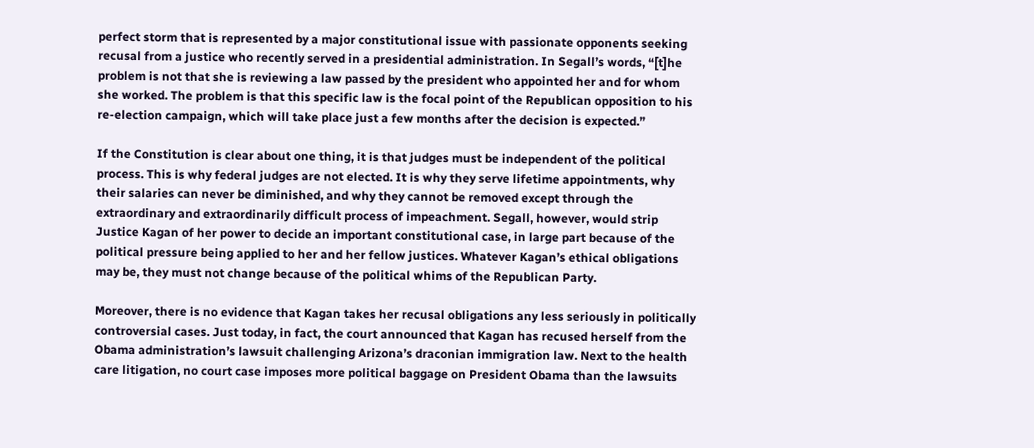perfect storm that is represented by a major constitutional issue with passionate opponents seeking recusal from a justice who recently served in a presidential administration. In Segall’s words, “[t]he problem is not that she is reviewing a law passed by the president who appointed her and for whom she worked. The problem is that this specific law is the focal point of the Republican opposition to his re-election campaign, which will take place just a few months after the decision is expected.”

If the Constitution is clear about one thing, it is that judges must be independent of the political process. This is why federal judges are not elected. It is why they serve lifetime appointments, why their salaries can never be diminished, and why they cannot be removed except through the extraordinary and extraordinarily difficult process of impeachment. Segall, however, would strip Justice Kagan of her power to decide an important constitutional case, in large part because of the political pressure being applied to her and her fellow justices. Whatever Kagan’s ethical obligations may be, they must not change because of the political whims of the Republican Party.

Moreover, there is no evidence that Kagan takes her recusal obligations any less seriously in politically controversial cases. Just today, in fact, the court announced that Kagan has recused herself from the Obama administration’s lawsuit challenging Arizona’s draconian immigration law. Next to the health care litigation, no court case imposes more political baggage on President Obama than the lawsuits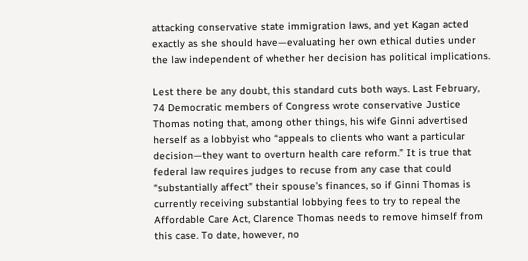attacking conservative state immigration laws, and yet Kagan acted exactly as she should have—evaluating her own ethical duties under the law independent of whether her decision has political implications.

Lest there be any doubt, this standard cuts both ways. Last February, 74 Democratic members of Congress wrote conservative Justice Thomas noting that, among other things, his wife Ginni advertised herself as a lobbyist who “appeals to clients who want a particular decision—they want to overturn health care reform.” It is true that federal law requires judges to recuse from any case that could “substantially affect” their spouse’s finances, so if Ginni Thomas is currently receiving substantial lobbying fees to try to repeal the Affordable Care Act, Clarence Thomas needs to remove himself from this case. To date, however, no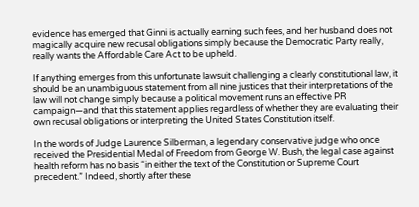evidence has emerged that Ginni is actually earning such fees, and her husband does not magically acquire new recusal obligations simply because the Democratic Party really, really wants the Affordable Care Act to be upheld.

If anything emerges from this unfortunate lawsuit challenging a clearly constitutional law, it should be an unambiguous statement from all nine justices that their interpretations of the law will not change simply because a political movement runs an effective PR campaign—and that this statement applies regardless of whether they are evaluating their own recusal obligations or interpreting the United States Constitution itself.

In the words of Judge Laurence Silberman, a legendary conservative judge who once received the Presidential Medal of Freedom from George W. Bush, the legal case against health reform has no basis “in either the text of the Constitution or Supreme Court precedent.” Indeed, shortly after these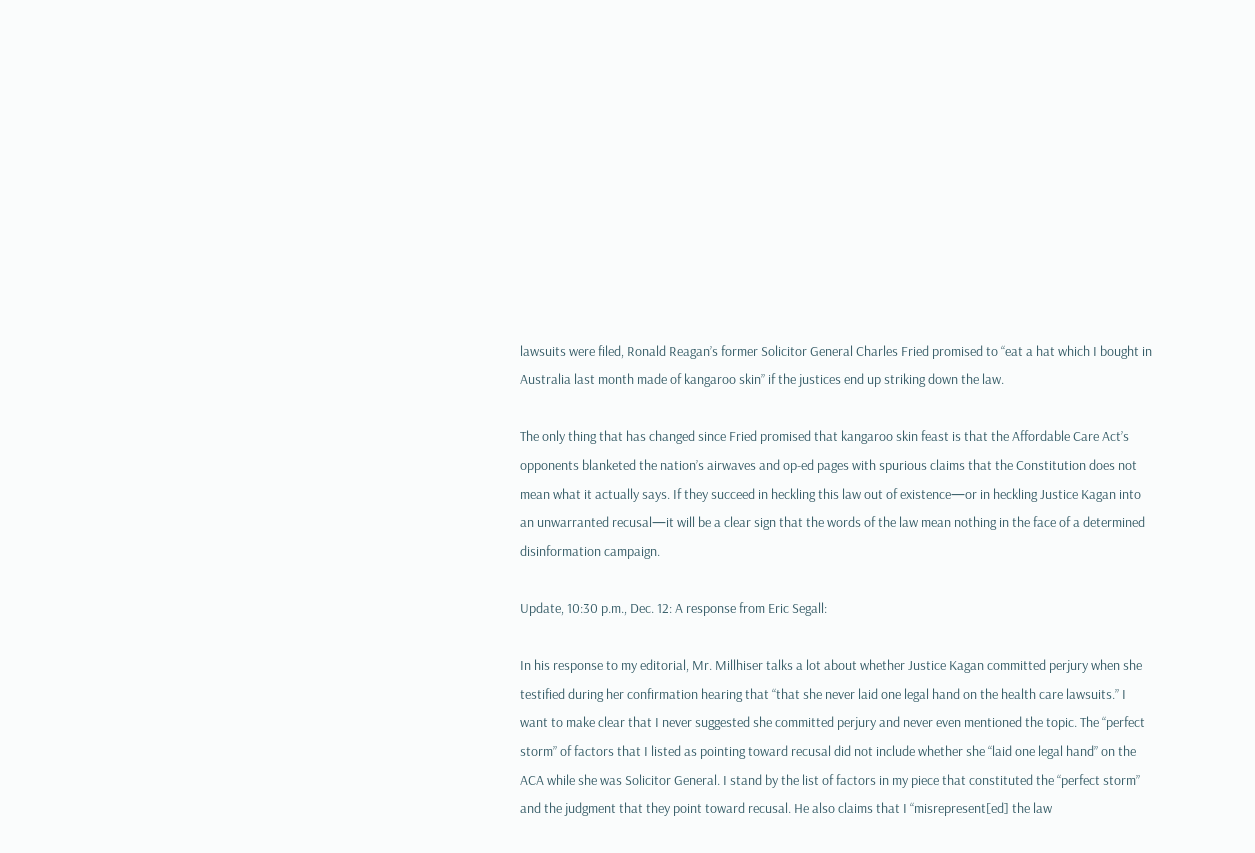lawsuits were filed, Ronald Reagan’s former Solicitor General Charles Fried promised to “eat a hat which I bought in Australia last month made of kangaroo skin” if the justices end up striking down the law.

The only thing that has changed since Fried promised that kangaroo skin feast is that the Affordable Care Act’s opponents blanketed the nation’s airwaves and op-ed pages with spurious claims that the Constitution does not mean what it actually says. If they succeed in heckling this law out of existence—or in heckling Justice Kagan into an unwarranted recusal—it will be a clear sign that the words of the law mean nothing in the face of a determined disinformation campaign.

Update, 10:30 p.m., Dec. 12: A response from Eric Segall:

In his response to my editorial, Mr. Millhiser talks a lot about whether Justice Kagan committed perjury when she testified during her confirmation hearing that “that she never laid one legal hand on the health care lawsuits.” I want to make clear that I never suggested she committed perjury and never even mentioned the topic. The “perfect storm” of factors that I listed as pointing toward recusal did not include whether she “laid one legal hand” on the ACA while she was Solicitor General. I stand by the list of factors in my piece that constituted the “perfect storm” and the judgment that they point toward recusal. He also claims that I “misrepresent[ed] the law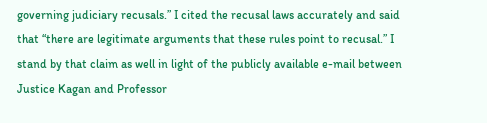governing judiciary recusals.” I cited the recusal laws accurately and said that “there are legitimate arguments that these rules point to recusal.” I stand by that claim as well in light of the publicly available e-mail between Justice Kagan and Professor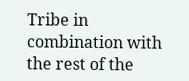Tribe in combination with the rest of the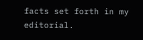facts set forth in my editorial.